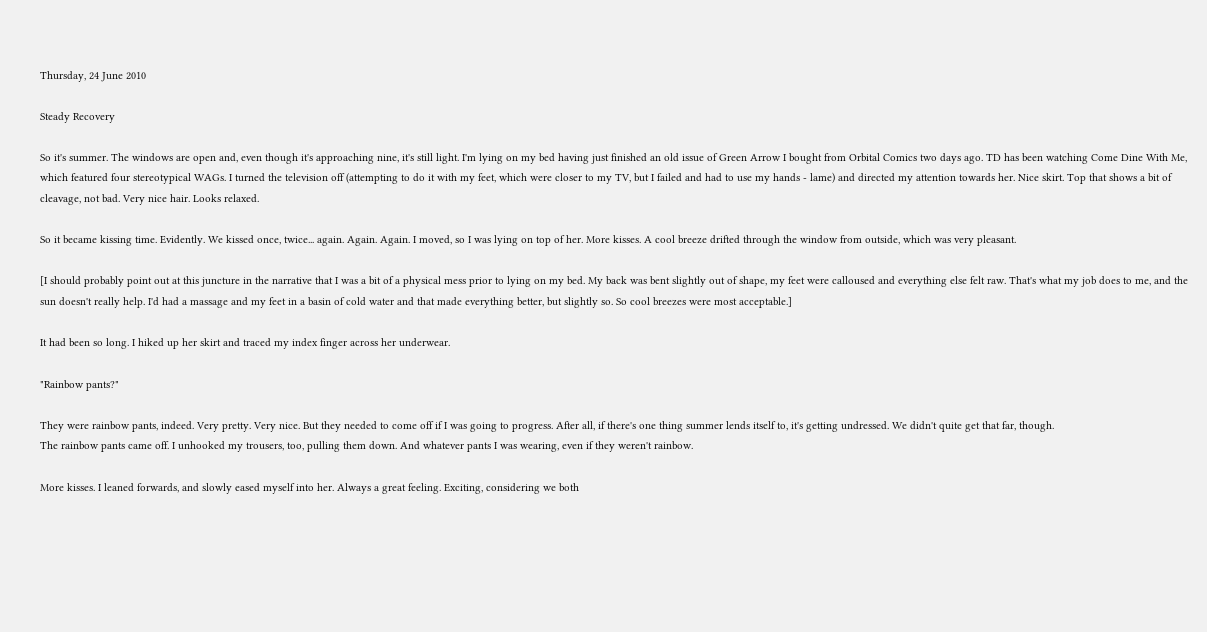Thursday, 24 June 2010

Steady Recovery

So it's summer. The windows are open and, even though it's approaching nine, it's still light. I'm lying on my bed having just finished an old issue of Green Arrow I bought from Orbital Comics two days ago. TD has been watching Come Dine With Me, which featured four stereotypical WAGs. I turned the television off (attempting to do it with my feet, which were closer to my TV, but I failed and had to use my hands - lame) and directed my attention towards her. Nice skirt. Top that shows a bit of cleavage, not bad. Very nice hair. Looks relaxed.

So it became kissing time. Evidently. We kissed once, twice... again. Again. Again. I moved, so I was lying on top of her. More kisses. A cool breeze drifted through the window from outside, which was very pleasant.

[I should probably point out at this juncture in the narrative that I was a bit of a physical mess prior to lying on my bed. My back was bent slightly out of shape, my feet were calloused and everything else felt raw. That's what my job does to me, and the sun doesn't really help. I'd had a massage and my feet in a basin of cold water and that made everything better, but slightly so. So cool breezes were most acceptable.]

It had been so long. I hiked up her skirt and traced my index finger across her underwear.

"Rainbow pants?"

They were rainbow pants, indeed. Very pretty. Very nice. But they needed to come off if I was going to progress. After all, if there's one thing summer lends itself to, it's getting undressed. We didn't quite get that far, though.
The rainbow pants came off. I unhooked my trousers, too, pulling them down. And whatever pants I was wearing, even if they weren't rainbow.

More kisses. I leaned forwards, and slowly eased myself into her. Always a great feeling. Exciting, considering we both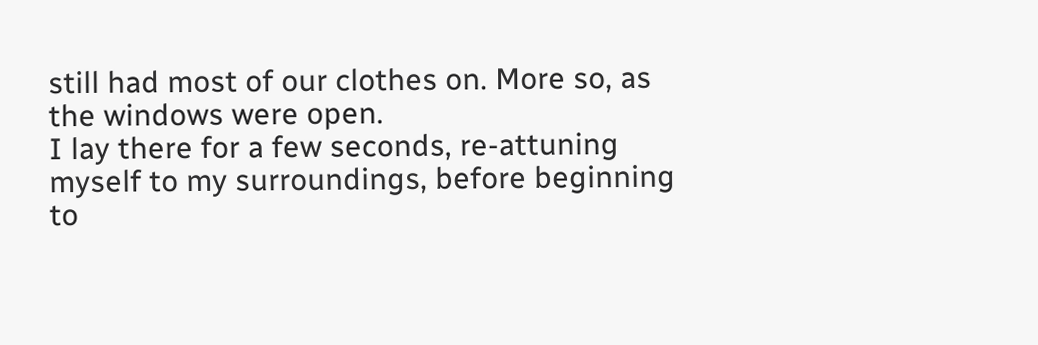still had most of our clothes on. More so, as the windows were open.
I lay there for a few seconds, re-attuning myself to my surroundings, before beginning to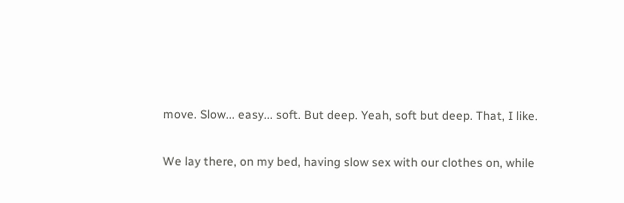move. Slow... easy... soft. But deep. Yeah, soft but deep. That, I like.

We lay there, on my bed, having slow sex with our clothes on, while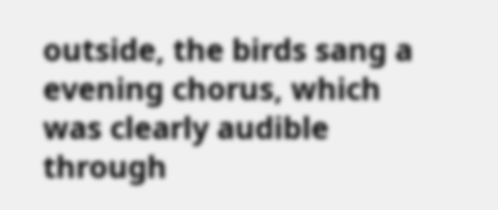outside, the birds sang a evening chorus, which was clearly audible through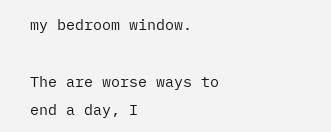my bedroom window.

The are worse ways to end a day, I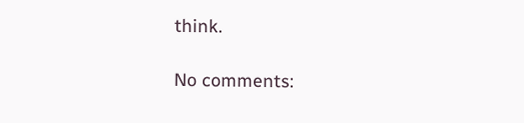think.

No comments: